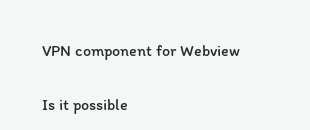VPN component for Webview

Is it possible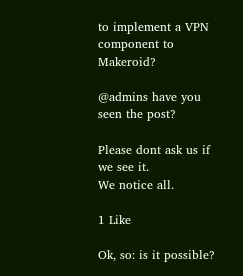to implement a VPN component to Makeroid?

@admins have you seen the post?

Please dont ask us if we see it.
We notice all.

1 Like

Ok, so: is it possible?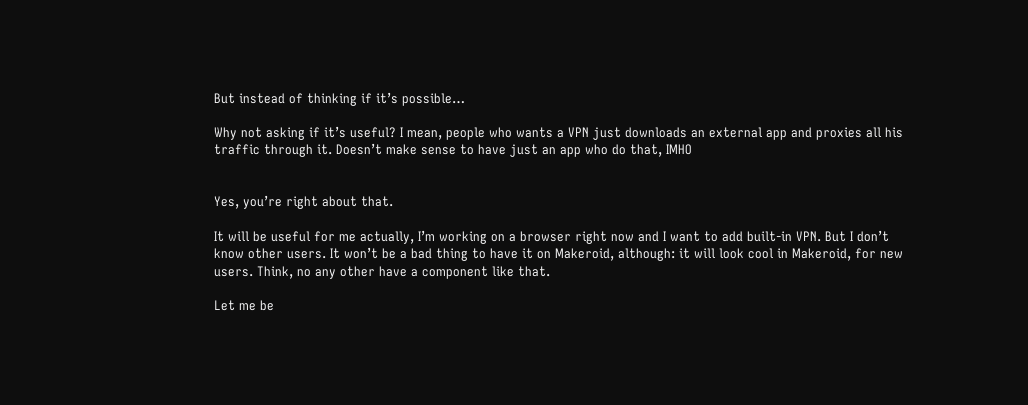But instead of thinking if it’s possible…

Why not asking if it’s useful? I mean, people who wants a VPN just downloads an external app and proxies all his traffic through it. Doesn’t make sense to have just an app who do that, IMHO


Yes, you’re right about that.

It will be useful for me actually, I’m working on a browser right now and I want to add built-in VPN. But I don’t know other users. It won’t be a bad thing to have it on Makeroid, although: it will look cool in Makeroid, for new users. Think, no any other have a component like that.

Let me be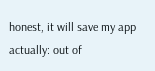honest, it will save my app actually: out of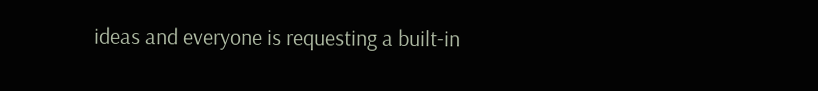ideas and everyone is requesting a built-in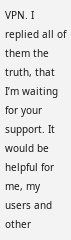VPN. I replied all of them the truth, that I’m waiting for your support. It would be helpful for me, my users and other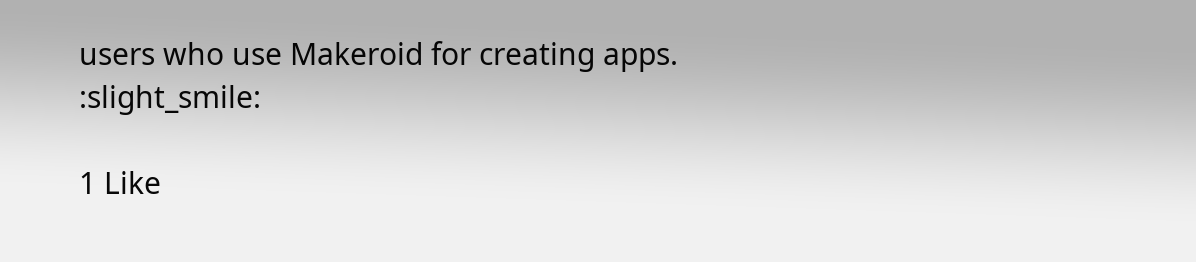users who use Makeroid for creating apps. :slight_smile:

1 Like